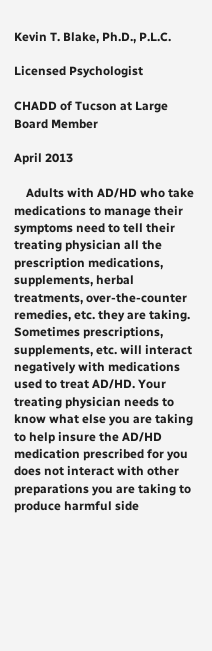Kevin T. Blake, Ph.D., P.L.C.

Licensed Psychologist

CHADD of Tucson at Large Board Member

April 2013

    Adults with AD/HD who take medications to manage their symptoms need to tell their treating physician all the prescription medications, supplements, herbal treatments, over-the-counter remedies, etc. they are taking. Sometimes prescriptions, supplements, etc. will interact negatively with medications used to treat AD/HD. Your treating physician needs to know what else you are taking to help insure the AD/HD medication prescribed for you does not interact with other preparations you are taking to produce harmful side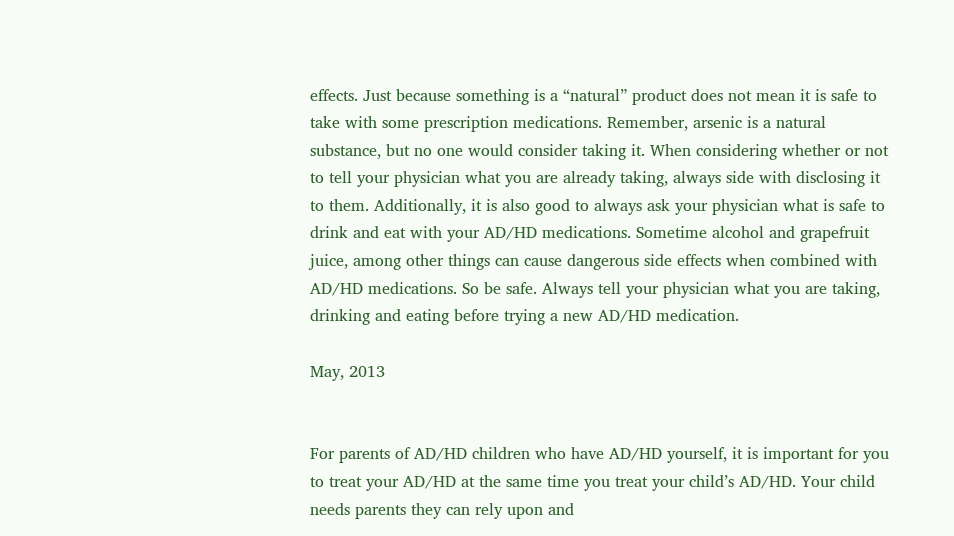effects. Just because something is a “natural” product does not mean it is safe to take with some prescription medications. Remember, arsenic is a natural substance, but no one would consider taking it. When considering whether or not to tell your physician what you are already taking, always side with disclosing it to them. Additionally, it is also good to always ask your physician what is safe to drink and eat with your AD/HD medications. Sometime alcohol and grapefruit juice, among other things can cause dangerous side effects when combined with AD/HD medications. So be safe. Always tell your physician what you are taking, drinking and eating before trying a new AD/HD medication.

May, 2013


For parents of AD/HD children who have AD/HD yourself, it is important for you to treat your AD/HD at the same time you treat your child’s AD/HD. Your child needs parents they can rely upon and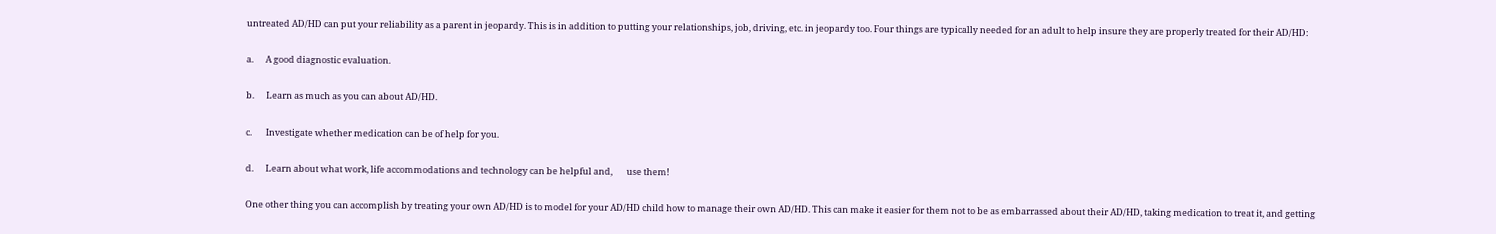untreated AD/HD can put your reliability as a parent in jeopardy. This is in addition to putting your relationships, job, driving, etc. in jeopardy too. Four things are typically needed for an adult to help insure they are properly treated for their AD/HD:

a.      A good diagnostic evaluation.

b.      Learn as much as you can about AD/HD.

c.       Investigate whether medication can be of help for you.

d.      Learn about what work, life accommodations and technology can be helpful and,       use them!

One other thing you can accomplish by treating your own AD/HD is to model for your AD/HD child how to manage their own AD/HD. This can make it easier for them not to be as embarrassed about their AD/HD, taking medication to treat it, and getting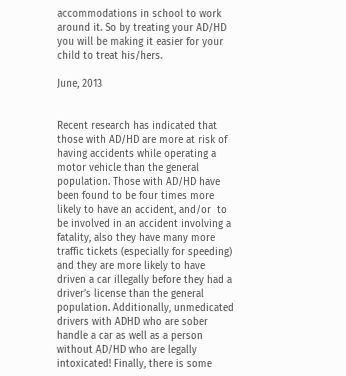accommodations in school to work around it. So by treating your AD/HD you will be making it easier for your child to treat his/hers.

June, 2013


Recent research has indicated that those with AD/HD are more at risk of having accidents while operating a motor vehicle than the general population. Those with AD/HD have been found to be four times more likely to have an accident, and/or  to be involved in an accident involving a fatality, also they have many more traffic tickets (especially for speeding) and they are more likely to have driven a car illegally before they had a driver’s license than the general population. Additionally, unmedicated drivers with ADHD who are sober handle a car as well as a person without AD/HD who are legally intoxicated! Finally, there is some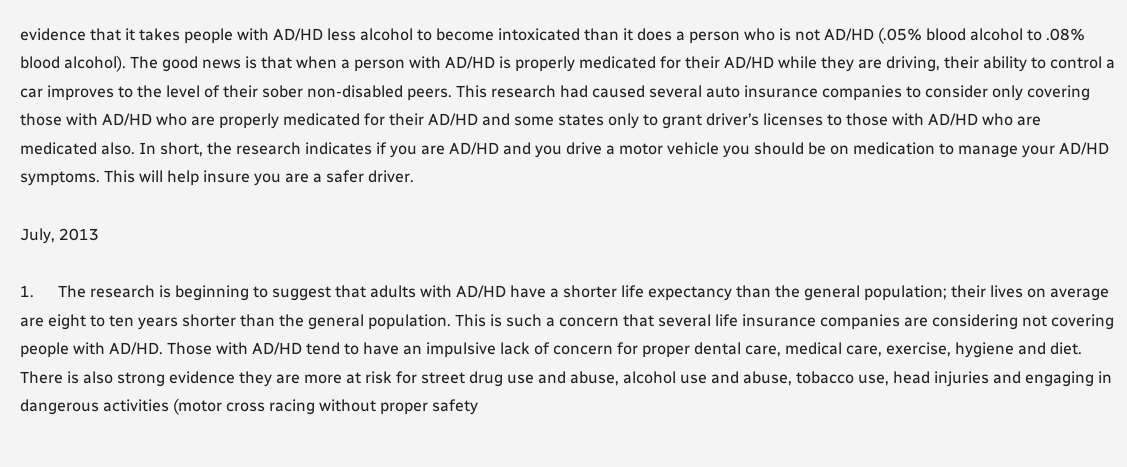evidence that it takes people with AD/HD less alcohol to become intoxicated than it does a person who is not AD/HD (.05% blood alcohol to .08% blood alcohol). The good news is that when a person with AD/HD is properly medicated for their AD/HD while they are driving, their ability to control a car improves to the level of their sober non-disabled peers. This research had caused several auto insurance companies to consider only covering those with AD/HD who are properly medicated for their AD/HD and some states only to grant driver’s licenses to those with AD/HD who are medicated also. In short, the research indicates if you are AD/HD and you drive a motor vehicle you should be on medication to manage your AD/HD symptoms. This will help insure you are a safer driver.

July, 2013

1.      The research is beginning to suggest that adults with AD/HD have a shorter life expectancy than the general population; their lives on average are eight to ten years shorter than the general population. This is such a concern that several life insurance companies are considering not covering people with AD/HD. Those with AD/HD tend to have an impulsive lack of concern for proper dental care, medical care, exercise, hygiene and diet. There is also strong evidence they are more at risk for street drug use and abuse, alcohol use and abuse, tobacco use, head injuries and engaging in dangerous activities (motor cross racing without proper safety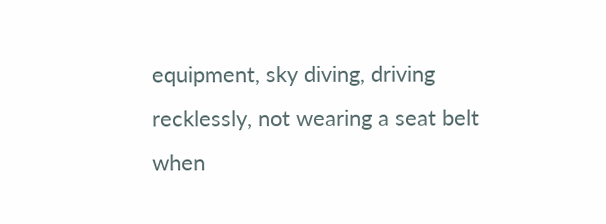equipment, sky diving, driving recklessly, not wearing a seat belt when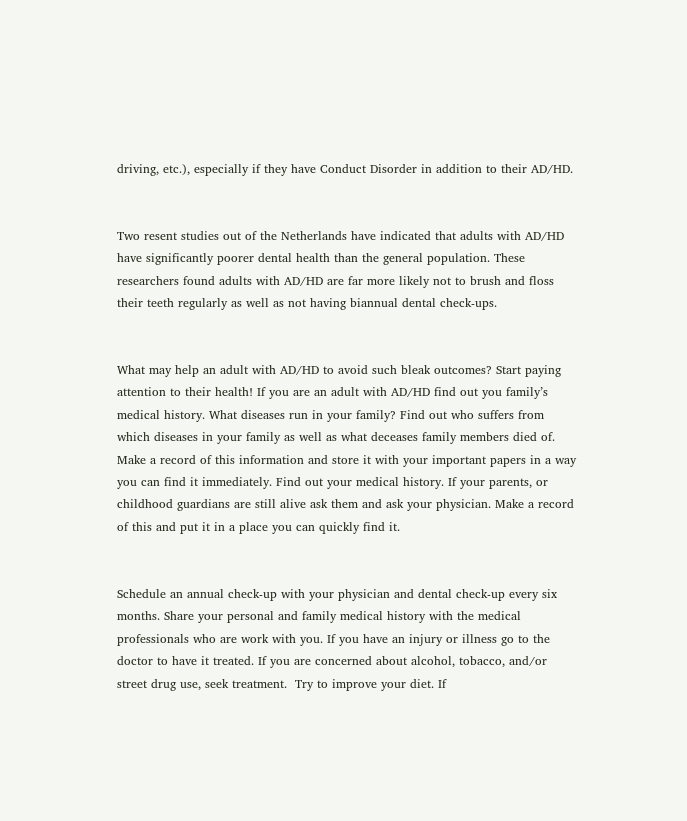driving, etc.), especially if they have Conduct Disorder in addition to their AD/HD.


Two resent studies out of the Netherlands have indicated that adults with AD/HD have significantly poorer dental health than the general population. These researchers found adults with AD/HD are far more likely not to brush and floss their teeth regularly as well as not having biannual dental check-ups.


What may help an adult with AD/HD to avoid such bleak outcomes? Start paying attention to their health! If you are an adult with AD/HD find out you family’s medical history. What diseases run in your family? Find out who suffers from which diseases in your family as well as what deceases family members died of. Make a record of this information and store it with your important papers in a way you can find it immediately. Find out your medical history. If your parents, or childhood guardians are still alive ask them and ask your physician. Make a record of this and put it in a place you can quickly find it.


Schedule an annual check-up with your physician and dental check-up every six months. Share your personal and family medical history with the medical professionals who are work with you. If you have an injury or illness go to the doctor to have it treated. If you are concerned about alcohol, tobacco, and/or street drug use, seek treatment.  Try to improve your diet. If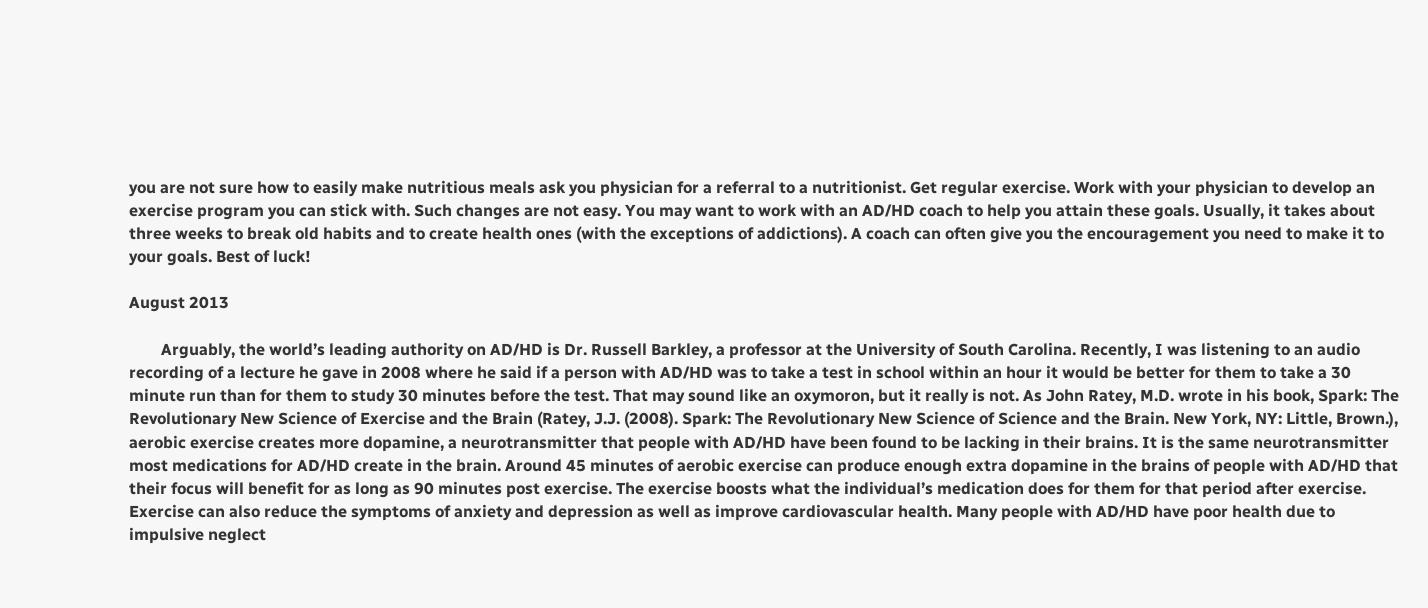you are not sure how to easily make nutritious meals ask you physician for a referral to a nutritionist. Get regular exercise. Work with your physician to develop an exercise program you can stick with. Such changes are not easy. You may want to work with an AD/HD coach to help you attain these goals. Usually, it takes about three weeks to break old habits and to create health ones (with the exceptions of addictions). A coach can often give you the encouragement you need to make it to your goals. Best of luck!

August 2013

        Arguably, the world’s leading authority on AD/HD is Dr. Russell Barkley, a professor at the University of South Carolina. Recently, I was listening to an audio recording of a lecture he gave in 2008 where he said if a person with AD/HD was to take a test in school within an hour it would be better for them to take a 30 minute run than for them to study 30 minutes before the test. That may sound like an oxymoron, but it really is not. As John Ratey, M.D. wrote in his book, Spark: The Revolutionary New Science of Exercise and the Brain (Ratey, J.J. (2008). Spark: The Revolutionary New Science of Science and the Brain. New York, NY: Little, Brown.), aerobic exercise creates more dopamine, a neurotransmitter that people with AD/HD have been found to be lacking in their brains. It is the same neurotransmitter most medications for AD/HD create in the brain. Around 45 minutes of aerobic exercise can produce enough extra dopamine in the brains of people with AD/HD that their focus will benefit for as long as 90 minutes post exercise. The exercise boosts what the individual’s medication does for them for that period after exercise. Exercise can also reduce the symptoms of anxiety and depression as well as improve cardiovascular health. Many people with AD/HD have poor health due to impulsive neglect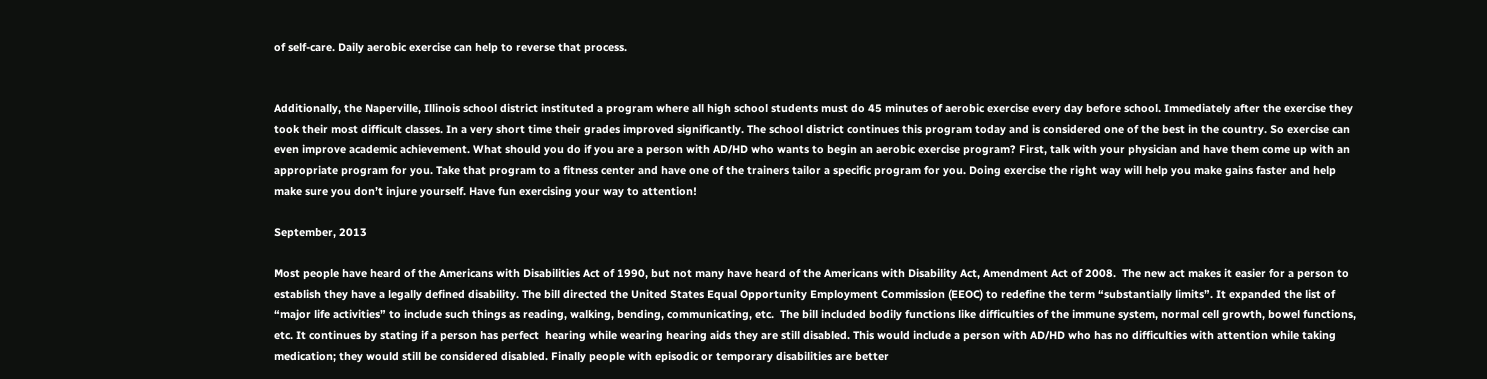of self-care. Daily aerobic exercise can help to reverse that process.


Additionally, the Naperville, Illinois school district instituted a program where all high school students must do 45 minutes of aerobic exercise every day before school. Immediately after the exercise they took their most difficult classes. In a very short time their grades improved significantly. The school district continues this program today and is considered one of the best in the country. So exercise can even improve academic achievement. What should you do if you are a person with AD/HD who wants to begin an aerobic exercise program? First, talk with your physician and have them come up with an appropriate program for you. Take that program to a fitness center and have one of the trainers tailor a specific program for you. Doing exercise the right way will help you make gains faster and help make sure you don’t injure yourself. Have fun exercising your way to attention!

September, 2013

Most people have heard of the Americans with Disabilities Act of 1990, but not many have heard of the Americans with Disability Act, Amendment Act of 2008.  The new act makes it easier for a person to establish they have a legally defined disability. The bill directed the United States Equal Opportunity Employment Commission (EEOC) to redefine the term “substantially limits”. It expanded the list of “major life activities” to include such things as reading, walking, bending, communicating, etc.  The bill included bodily functions like difficulties of the immune system, normal cell growth, bowel functions, etc. It continues by stating if a person has perfect  hearing while wearing hearing aids they are still disabled. This would include a person with AD/HD who has no difficulties with attention while taking medication; they would still be considered disabled. Finally people with episodic or temporary disabilities are better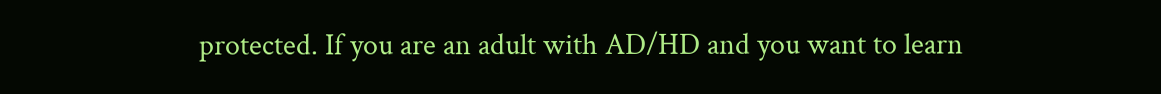protected. If you are an adult with AD/HD and you want to learn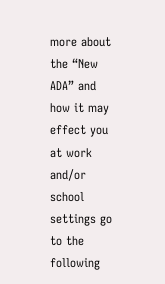more about the “New ADA” and how it may effect you at work and/or school settings go to the following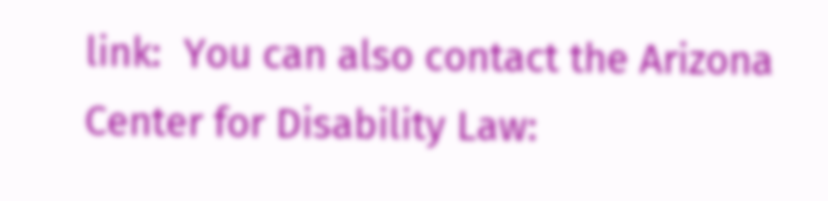link:  You can also contact the Arizona Center for Disability Law: